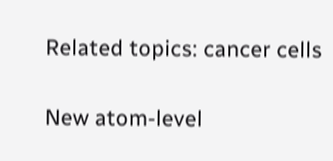Related topics: cancer cells

New atom-level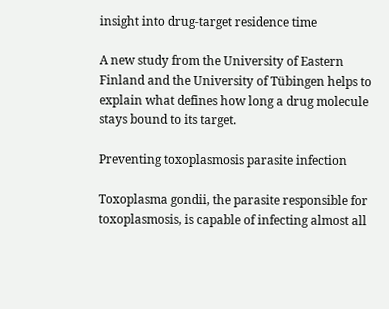insight into drug-target residence time

A new study from the University of Eastern Finland and the University of Tübingen helps to explain what defines how long a drug molecule stays bound to its target.

Preventing toxoplasmosis parasite infection

Toxoplasma gondii, the parasite responsible for toxoplasmosis, is capable of infecting almost all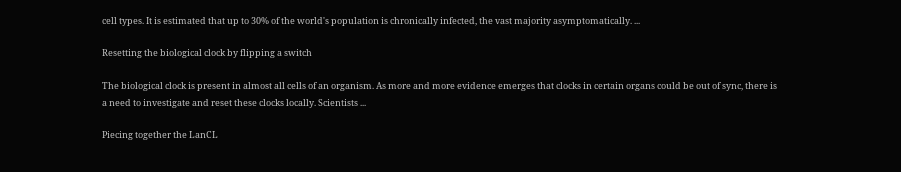cell types. It is estimated that up to 30% of the world's population is chronically infected, the vast majority asymptomatically. ...

Resetting the biological clock by flipping a switch

The biological clock is present in almost all cells of an organism. As more and more evidence emerges that clocks in certain organs could be out of sync, there is a need to investigate and reset these clocks locally. Scientists ...

Piecing together the LanCL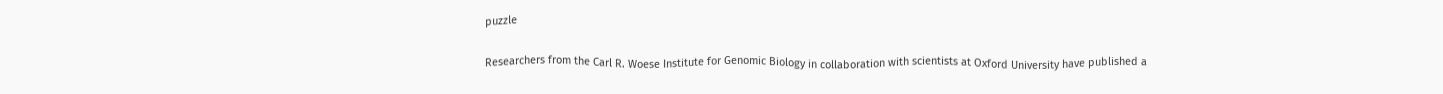puzzle

Researchers from the Carl R. Woese Institute for Genomic Biology in collaboration with scientists at Oxford University have published a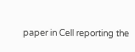paper in Cell reporting the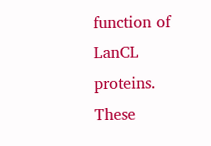function of LanCL proteins. These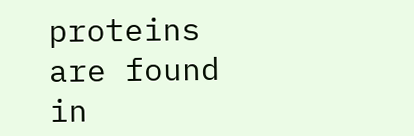proteins are found in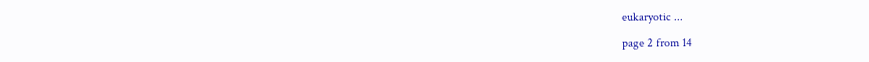eukaryotic ...

page 2 from 14